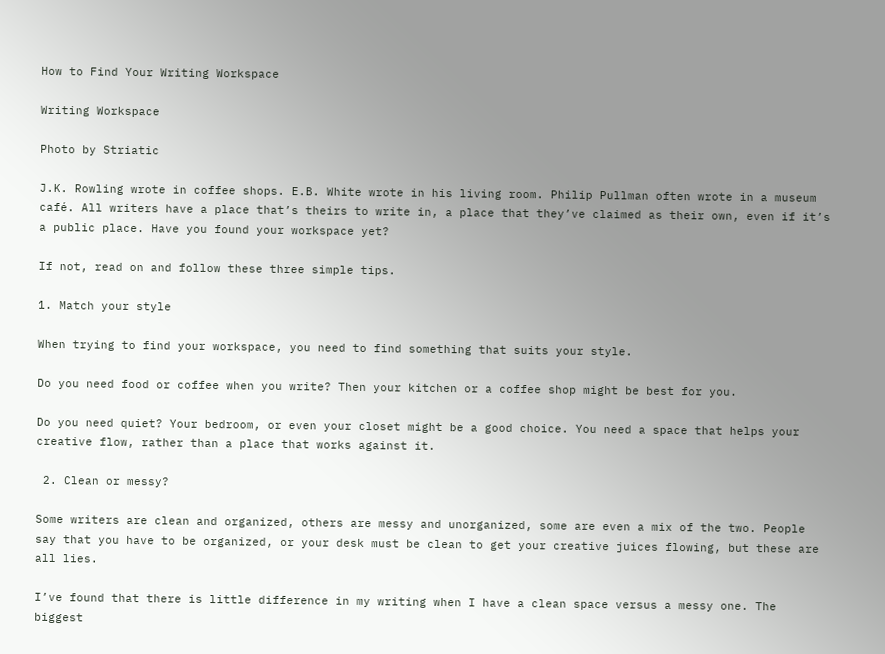How to Find Your Writing Workspace

Writing Workspace

Photo by Striatic

J.K. Rowling wrote in coffee shops. E.B. White wrote in his living room. Philip Pullman often wrote in a museum café. All writers have a place that’s theirs to write in, a place that they’ve claimed as their own, even if it’s a public place. Have you found your workspace yet?

If not, read on and follow these three simple tips.

1. Match your style

When trying to find your workspace, you need to find something that suits your style.

Do you need food or coffee when you write? Then your kitchen or a coffee shop might be best for you.

Do you need quiet? Your bedroom, or even your closet might be a good choice. You need a space that helps your creative flow, rather than a place that works against it.

 2. Clean or messy?

Some writers are clean and organized, others are messy and unorganized, some are even a mix of the two. People say that you have to be organized, or your desk must be clean to get your creative juices flowing, but these are all lies.

I’ve found that there is little difference in my writing when I have a clean space versus a messy one. The biggest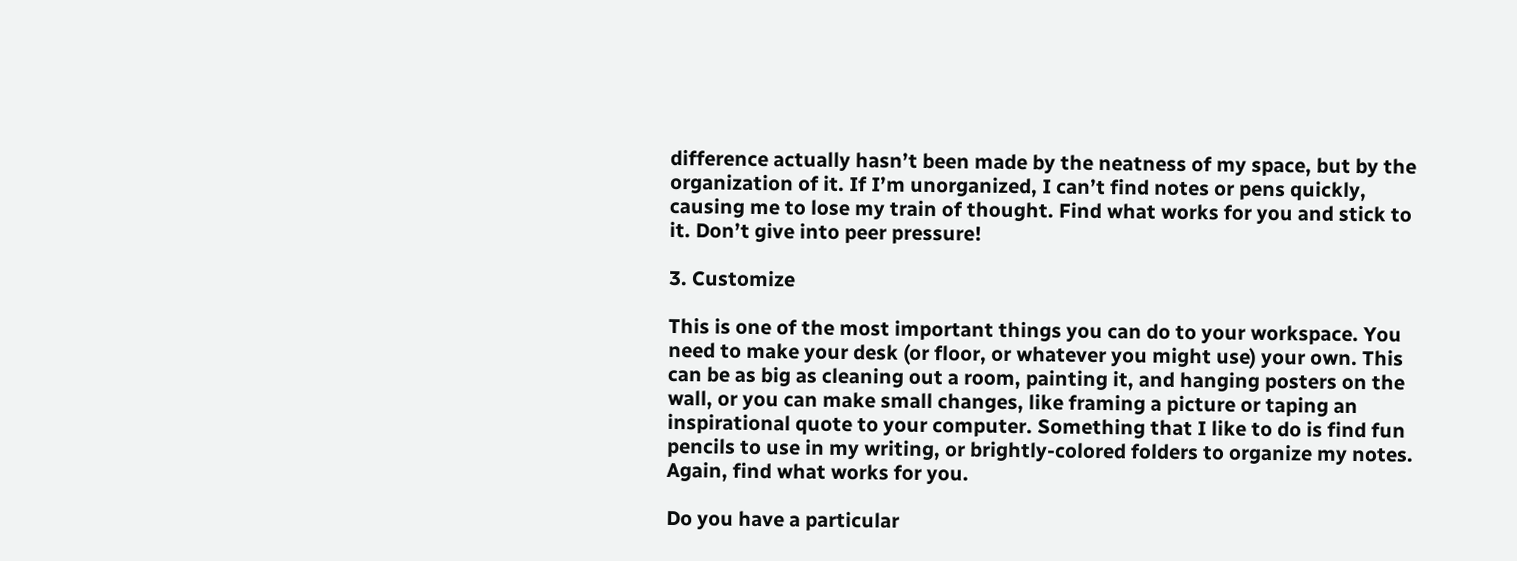difference actually hasn’t been made by the neatness of my space, but by the organization of it. If I’m unorganized, I can’t find notes or pens quickly, causing me to lose my train of thought. Find what works for you and stick to it. Don’t give into peer pressure!

3. Customize

This is one of the most important things you can do to your workspace. You need to make your desk (or floor, or whatever you might use) your own. This can be as big as cleaning out a room, painting it, and hanging posters on the wall, or you can make small changes, like framing a picture or taping an inspirational quote to your computer. Something that I like to do is find fun pencils to use in my writing, or brightly-colored folders to organize my notes. Again, find what works for you.

Do you have a particular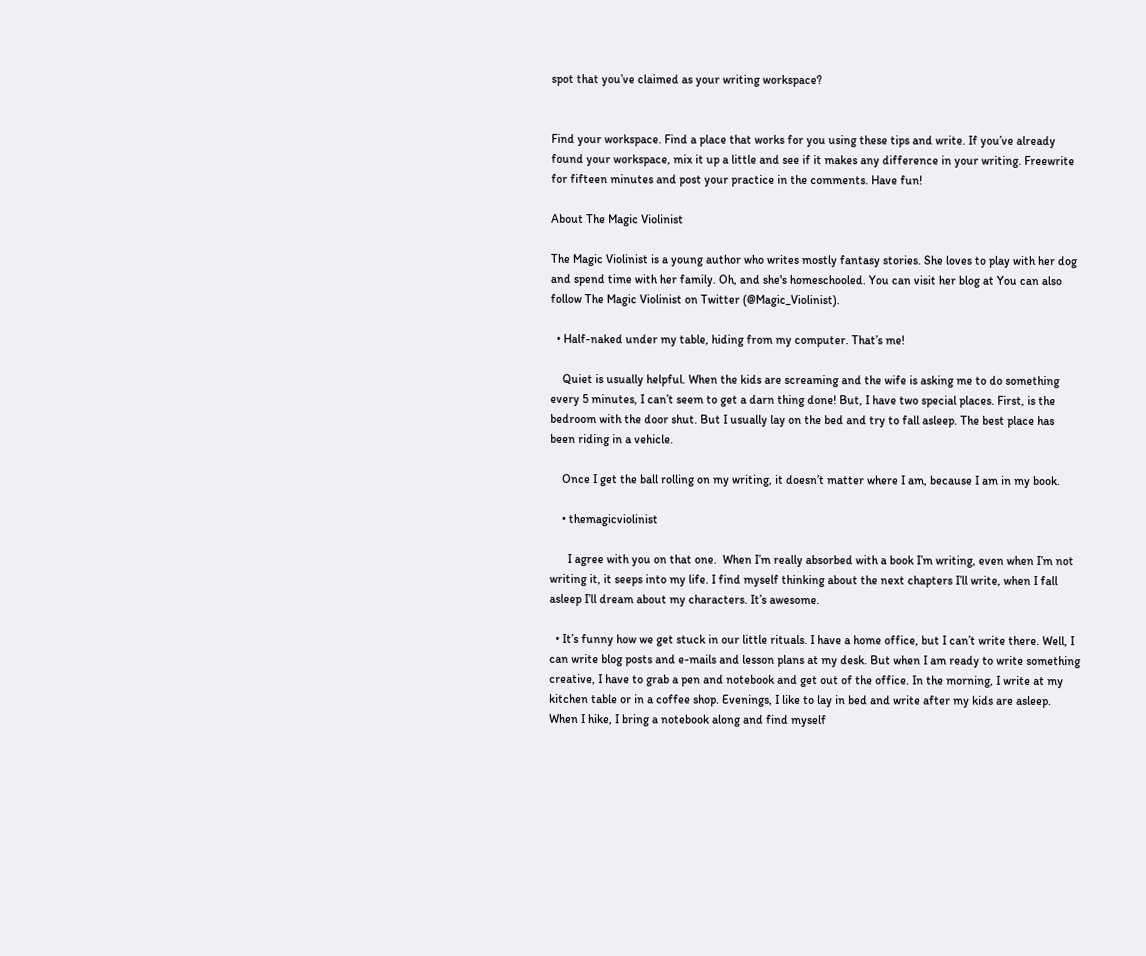spot that you’ve claimed as your writing workspace?


Find your workspace. Find a place that works for you using these tips and write. If you’ve already found your workspace, mix it up a little and see if it makes any difference in your writing. Freewrite for fifteen minutes and post your practice in the comments. Have fun!

About The Magic Violinist

The Magic Violinist is a young author who writes mostly fantasy stories. She loves to play with her dog and spend time with her family. Oh, and she's homeschooled. You can visit her blog at You can also follow The Magic Violinist on Twitter (@Magic_Violinist).

  • Half-naked under my table, hiding from my computer. That’s me!

    Quiet is usually helpful. When the kids are screaming and the wife is asking me to do something every 5 minutes, I can’t seem to get a darn thing done! But, I have two special places. First, is the bedroom with the door shut. But I usually lay on the bed and try to fall asleep. The best place has been riding in a vehicle.

    Once I get the ball rolling on my writing, it doesn’t matter where I am, because I am in my book.

    • themagicviolinist

      I agree with you on that one.  When I’m really absorbed with a book I’m writing, even when I’m not writing it, it seeps into my life. I find myself thinking about the next chapters I’ll write, when I fall asleep I’ll dream about my characters. It’s awesome.

  • It’s funny how we get stuck in our little rituals. I have a home office, but I can’t write there. Well, I can write blog posts and e-mails and lesson plans at my desk. But when I am ready to write something creative, I have to grab a pen and notebook and get out of the office. In the morning, I write at my kitchen table or in a coffee shop. Evenings, I like to lay in bed and write after my kids are asleep. When I hike, I bring a notebook along and find myself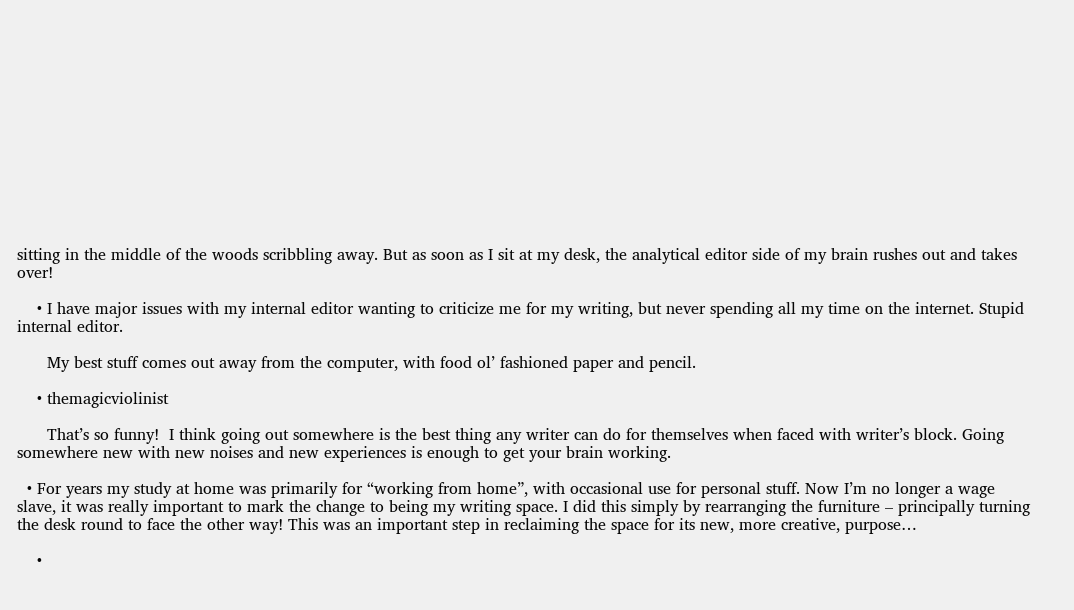sitting in the middle of the woods scribbling away. But as soon as I sit at my desk, the analytical editor side of my brain rushes out and takes over!

    • I have major issues with my internal editor wanting to criticize me for my writing, but never spending all my time on the internet. Stupid internal editor.

      My best stuff comes out away from the computer, with food ol’ fashioned paper and pencil.

    • themagicviolinist

      That’s so funny!  I think going out somewhere is the best thing any writer can do for themselves when faced with writer’s block. Going somewhere new with new noises and new experiences is enough to get your brain working.

  • For years my study at home was primarily for “working from home”, with occasional use for personal stuff. Now I’m no longer a wage slave, it was really important to mark the change to being my writing space. I did this simply by rearranging the furniture – principally turning the desk round to face the other way! This was an important step in reclaiming the space for its new, more creative, purpose…

    •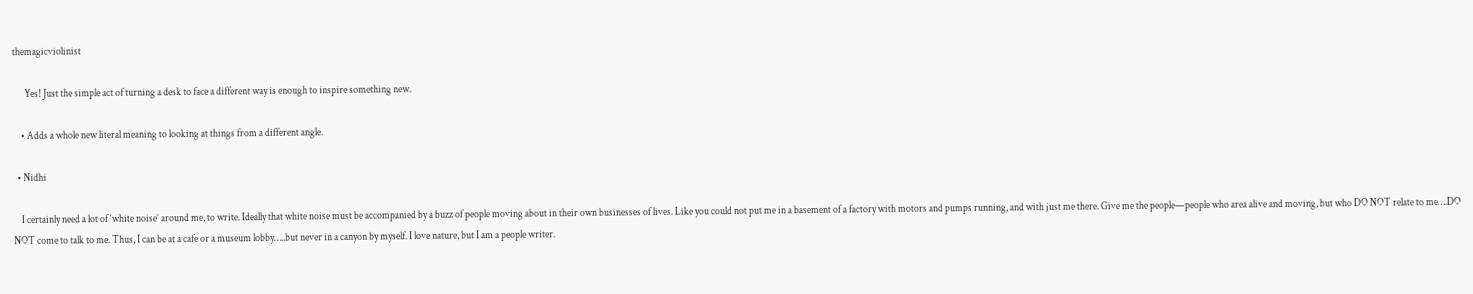themagicviolinist

      Yes! Just the simple act of turning a desk to face a different way is enough to inspire something new.

    • Adds a whole new literal meaning to looking at things from a different angle.

  • Nidhi

    I certainly need a lot of ‘white noise’ around me, to write. Ideally that white noise must be accompanied by a buzz of people moving about in their own businesses of lives. Like you could not put me in a basement of a factory with motors and pumps running, and with just me there. Give me the people—people who area alive and moving, but who DO NOT relate to me….DO NOT come to talk to me. Thus, I can be at a cafe or a museum lobby…..but never in a canyon by myself. I love nature, but I am a people writer.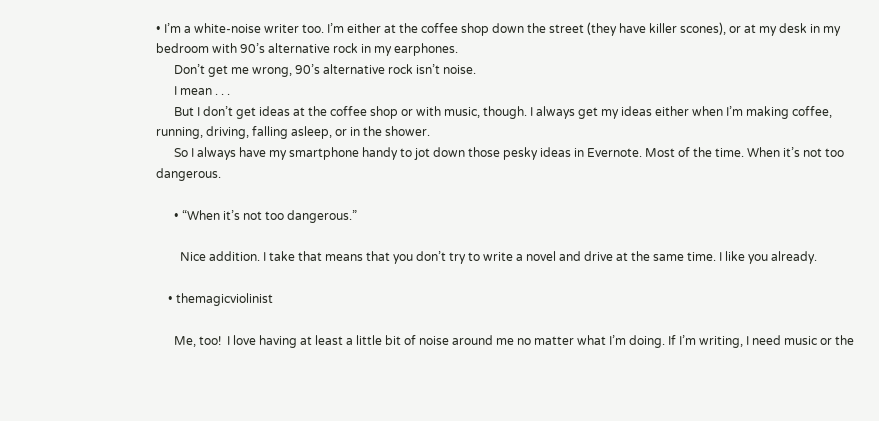• I’m a white-noise writer too. I’m either at the coffee shop down the street (they have killer scones), or at my desk in my bedroom with 90’s alternative rock in my earphones.
      Don’t get me wrong, 90’s alternative rock isn’t noise.
      I mean . . .
      But I don’t get ideas at the coffee shop or with music, though. I always get my ideas either when I’m making coffee, running, driving, falling asleep, or in the shower.
      So I always have my smartphone handy to jot down those pesky ideas in Evernote. Most of the time. When it’s not too dangerous.

      • “When it’s not too dangerous.”

        Nice addition. I take that means that you don’t try to write a novel and drive at the same time. I like you already.

    • themagicviolinist

      Me, too!  I love having at least a little bit of noise around me no matter what I’m doing. If I’m writing, I need music or the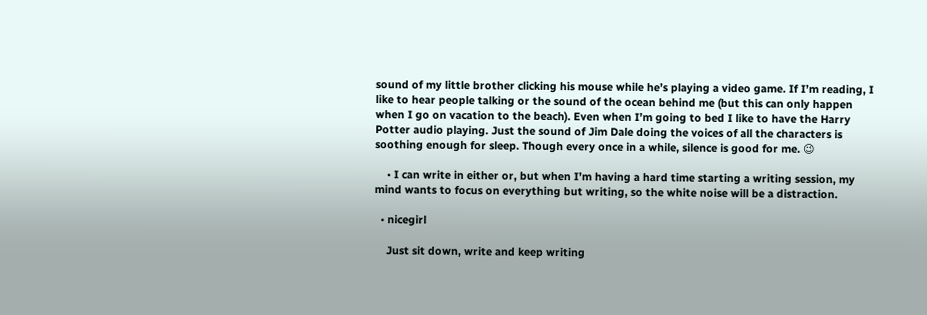sound of my little brother clicking his mouse while he’s playing a video game. If I’m reading, I like to hear people talking or the sound of the ocean behind me (but this can only happen when I go on vacation to the beach). Even when I’m going to bed I like to have the Harry Potter audio playing. Just the sound of Jim Dale doing the voices of all the characters is soothing enough for sleep. Though every once in a while, silence is good for me. 😉

    • I can write in either or, but when I’m having a hard time starting a writing session, my mind wants to focus on everything but writing, so the white noise will be a distraction.

  • nicegirl

    Just sit down, write and keep writing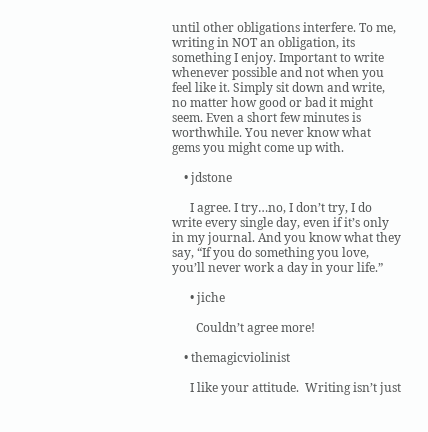until other obligations interfere. To me, writing in NOT an obligation, its something I enjoy. Important to write whenever possible and not when you feel like it. Simply sit down and write, no matter how good or bad it might seem. Even a short few minutes is worthwhile. You never know what gems you might come up with.

    • jdstone

      I agree. I try…no, I don’t try, I do write every single day, even if it’s only in my journal. And you know what they say, “If you do something you love, you’ll never work a day in your life.”

      • jiche

        Couldn’t agree more!

    • themagicviolinist

      I like your attitude.  Writing isn’t just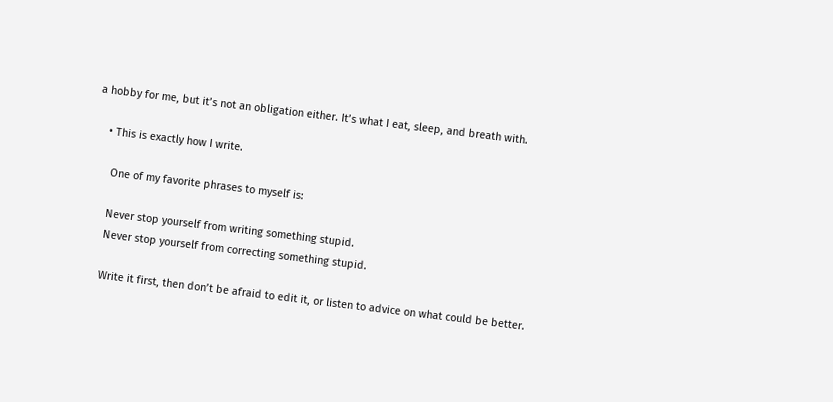a hobby for me, but it’s not an obligation either. It’s what I eat, sleep, and breath with.

    • This is exactly how I write.

      One of my favorite phrases to myself is:

      Never stop yourself from writing something stupid.
      Never stop yourself from correcting something stupid.

      Write it first, then don’t be afraid to edit it, or listen to advice on what could be better.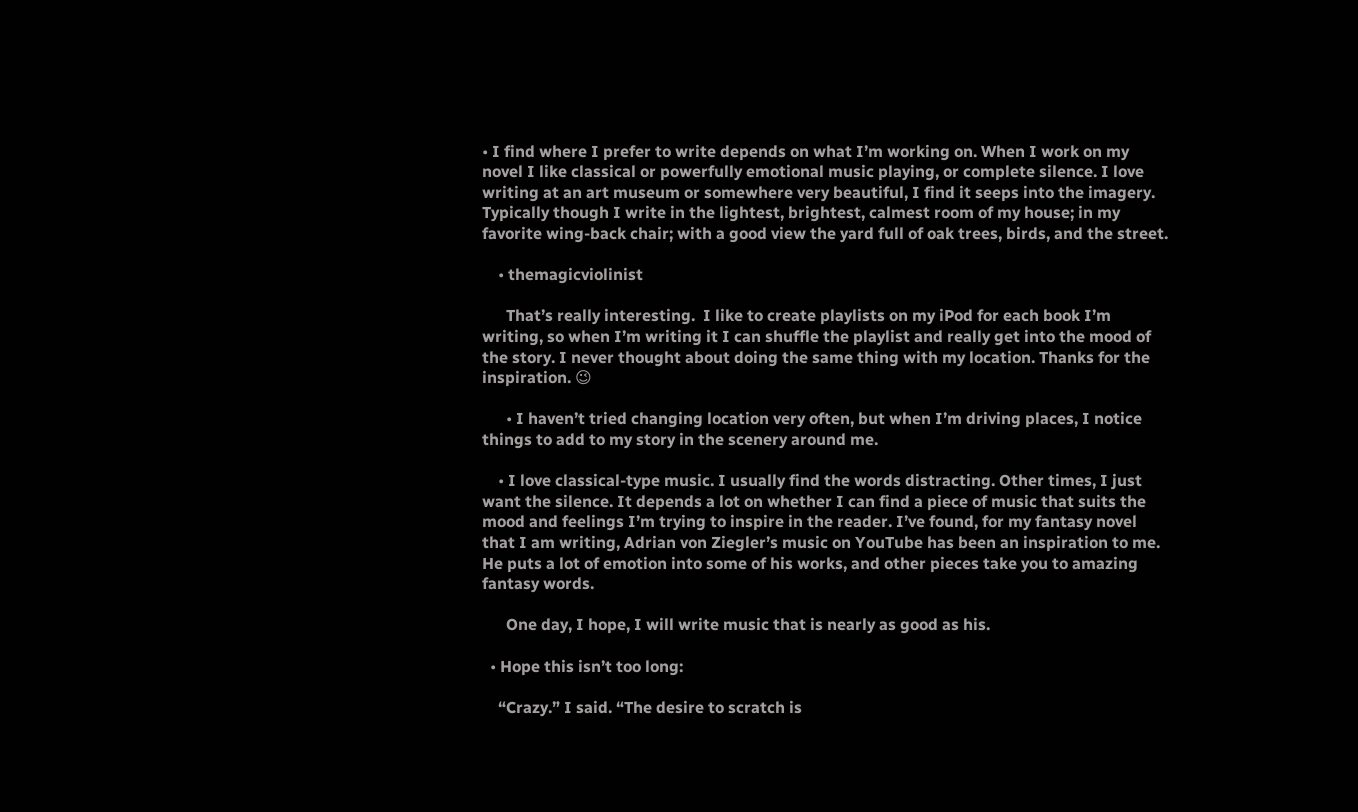• I find where I prefer to write depends on what I’m working on. When I work on my novel I like classical or powerfully emotional music playing, or complete silence. I love writing at an art museum or somewhere very beautiful, I find it seeps into the imagery. Typically though I write in the lightest, brightest, calmest room of my house; in my favorite wing-back chair; with a good view the yard full of oak trees, birds, and the street.

    • themagicviolinist

      That’s really interesting.  I like to create playlists on my iPod for each book I’m writing, so when I’m writing it I can shuffle the playlist and really get into the mood of the story. I never thought about doing the same thing with my location. Thanks for the inspiration. 😉

      • I haven’t tried changing location very often, but when I’m driving places, I notice things to add to my story in the scenery around me.

    • I love classical-type music. I usually find the words distracting. Other times, I just want the silence. It depends a lot on whether I can find a piece of music that suits the mood and feelings I’m trying to inspire in the reader. I’ve found, for my fantasy novel that I am writing, Adrian von Ziegler’s music on YouTube has been an inspiration to me. He puts a lot of emotion into some of his works, and other pieces take you to amazing fantasy words.

      One day, I hope, I will write music that is nearly as good as his.

  • Hope this isn’t too long:

    “Crazy.” I said. “The desire to scratch is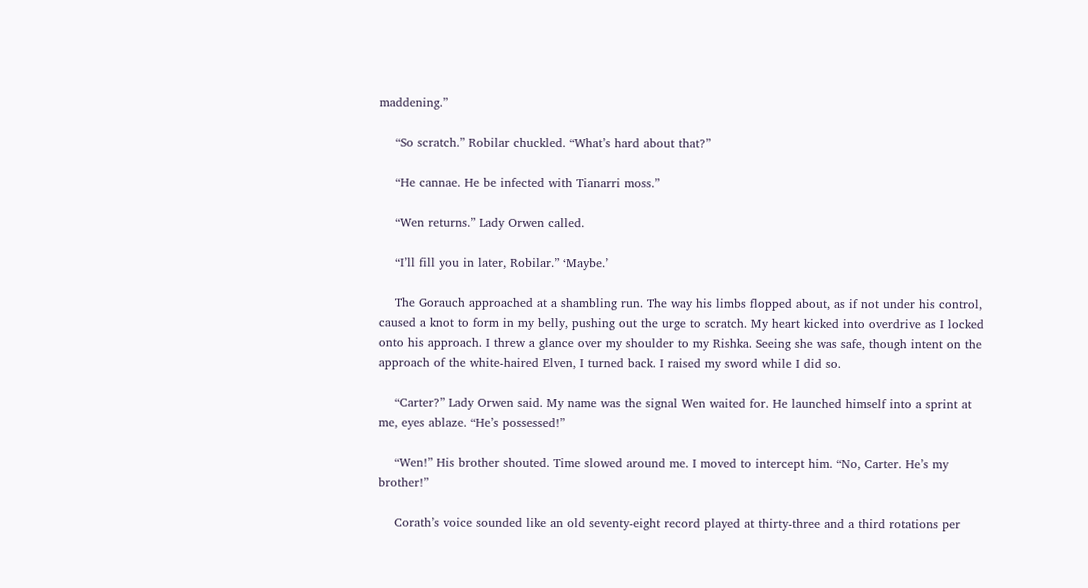maddening.”

    “So scratch.” Robilar chuckled. “What’s hard about that?”

    “He cannae. He be infected with Tianarri moss.”

    “Wen returns.” Lady Orwen called.

    “I’ll fill you in later, Robilar.” ‘Maybe.’

    The Gorauch approached at a shambling run. The way his limbs flopped about, as if not under his control, caused a knot to form in my belly, pushing out the urge to scratch. My heart kicked into overdrive as I locked onto his approach. I threw a glance over my shoulder to my Rishka. Seeing she was safe, though intent on the approach of the white-haired Elven, I turned back. I raised my sword while I did so.

    “Carter?” Lady Orwen said. My name was the signal Wen waited for. He launched himself into a sprint at me, eyes ablaze. “He’s possessed!”

    “Wen!” His brother shouted. Time slowed around me. I moved to intercept him. “No, Carter. He’s my brother!”

    Corath’s voice sounded like an old seventy-eight record played at thirty-three and a third rotations per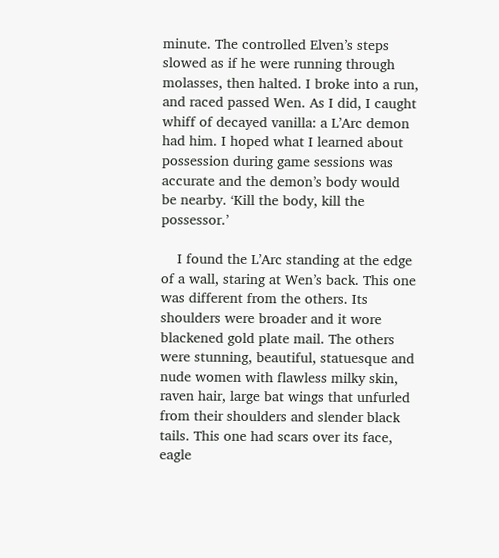minute. The controlled Elven’s steps slowed as if he were running through molasses, then halted. I broke into a run, and raced passed Wen. As I did, I caught whiff of decayed vanilla: a L’Arc demon had him. I hoped what I learned about possession during game sessions was accurate and the demon’s body would be nearby. ‘Kill the body, kill the possessor.’

    I found the L’Arc standing at the edge of a wall, staring at Wen’s back. This one was different from the others. Its shoulders were broader and it wore blackened gold plate mail. The others were stunning, beautiful, statuesque and nude women with flawless milky skin, raven hair, large bat wings that unfurled from their shoulders and slender black tails. This one had scars over its face, eagle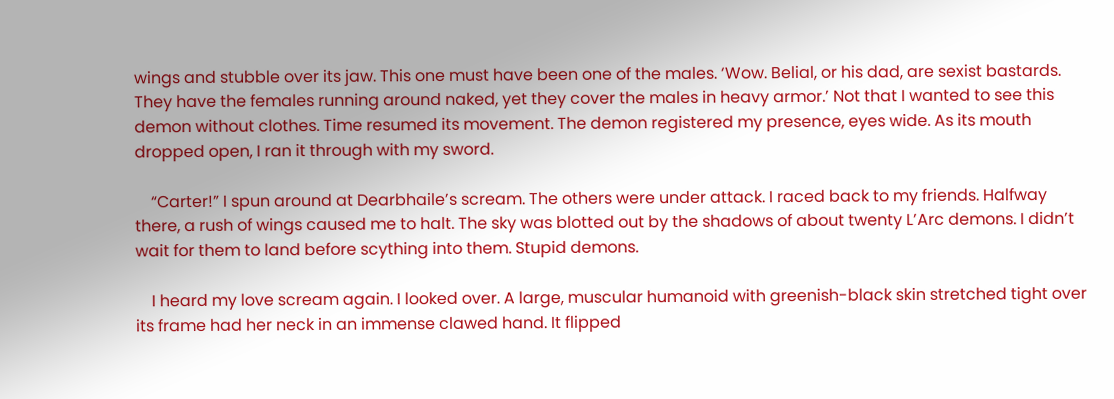wings and stubble over its jaw. This one must have been one of the males. ‘Wow. Belial, or his dad, are sexist bastards. They have the females running around naked, yet they cover the males in heavy armor.’ Not that I wanted to see this demon without clothes. Time resumed its movement. The demon registered my presence, eyes wide. As its mouth dropped open, I ran it through with my sword.

    “Carter!” I spun around at Dearbhaile’s scream. The others were under attack. I raced back to my friends. Halfway there, a rush of wings caused me to halt. The sky was blotted out by the shadows of about twenty L’Arc demons. I didn’t wait for them to land before scything into them. Stupid demons.

    I heard my love scream again. I looked over. A large, muscular humanoid with greenish-black skin stretched tight over its frame had her neck in an immense clawed hand. It flipped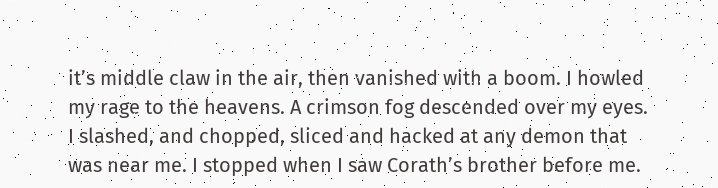it’s middle claw in the air, then vanished with a boom. I howled my rage to the heavens. A crimson fog descended over my eyes. I slashed, and chopped, sliced and hacked at any demon that was near me. I stopped when I saw Corath’s brother before me.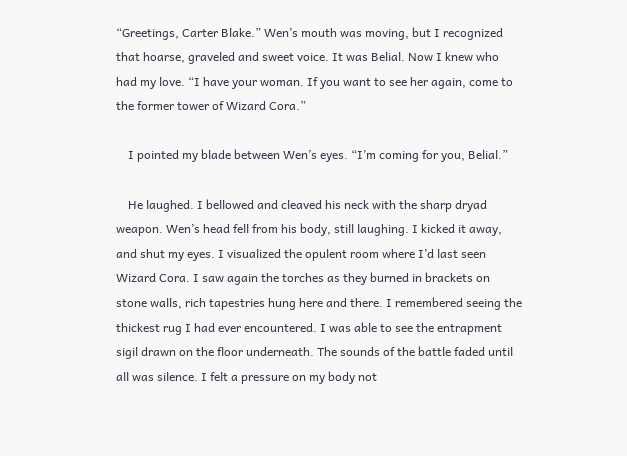“Greetings, Carter Blake.” Wen’s mouth was moving, but I recognized that hoarse, graveled and sweet voice. It was Belial. Now I knew who had my love. “I have your woman. If you want to see her again, come to the former tower of Wizard Cora.”

    I pointed my blade between Wen’s eyes. “I’m coming for you, Belial.”

    He laughed. I bellowed and cleaved his neck with the sharp dryad weapon. Wen’s head fell from his body, still laughing. I kicked it away, and shut my eyes. I visualized the opulent room where I’d last seen Wizard Cora. I saw again the torches as they burned in brackets on stone walls, rich tapestries hung here and there. I remembered seeing the thickest rug I had ever encountered. I was able to see the entrapment sigil drawn on the floor underneath. The sounds of the battle faded until all was silence. I felt a pressure on my body not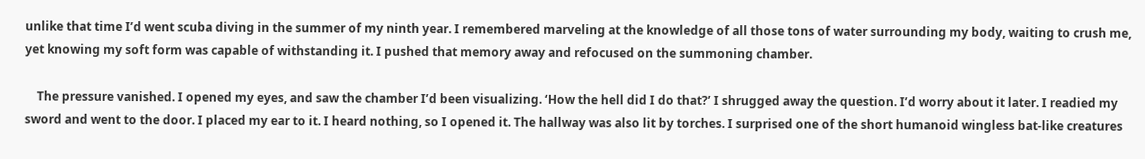unlike that time I’d went scuba diving in the summer of my ninth year. I remembered marveling at the knowledge of all those tons of water surrounding my body, waiting to crush me, yet knowing my soft form was capable of withstanding it. I pushed that memory away and refocused on the summoning chamber.

    The pressure vanished. I opened my eyes, and saw the chamber I’d been visualizing. ‘How the hell did I do that?’ I shrugged away the question. I’d worry about it later. I readied my sword and went to the door. I placed my ear to it. I heard nothing, so I opened it. The hallway was also lit by torches. I surprised one of the short humanoid wingless bat-like creatures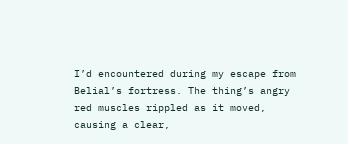I’d encountered during my escape from Belial’s fortress. The thing’s angry red muscles rippled as it moved, causing a clear,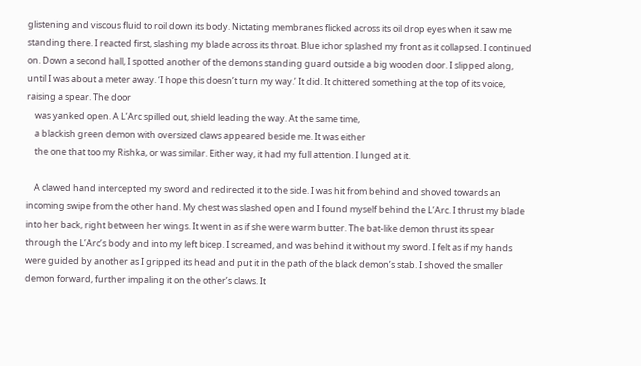glistening and viscous fluid to roil down its body. Nictating membranes flicked across its oil drop eyes when it saw me standing there. I reacted first, slashing my blade across its throat. Blue ichor splashed my front as it collapsed. I continued on. Down a second hall, I spotted another of the demons standing guard outside a big wooden door. I slipped along, until I was about a meter away. ‘I hope this doesn’t turn my way.’ It did. It chittered something at the top of its voice, raising a spear. The door
    was yanked open. A L’Arc spilled out, shield leading the way. At the same time,
    a blackish green demon with oversized claws appeared beside me. It was either
    the one that too my Rishka, or was similar. Either way, it had my full attention. I lunged at it.

    A clawed hand intercepted my sword and redirected it to the side. I was hit from behind and shoved towards an incoming swipe from the other hand. My chest was slashed open and I found myself behind the L’Arc. I thrust my blade into her back, right between her wings. It went in as if she were warm butter. The bat-like demon thrust its spear through the L’Arc’s body and into my left bicep. I screamed, and was behind it without my sword. I felt as if my hands were guided by another as I gripped its head and put it in the path of the black demon’s stab. I shoved the smaller demon forward, further impaling it on the other’s claws. It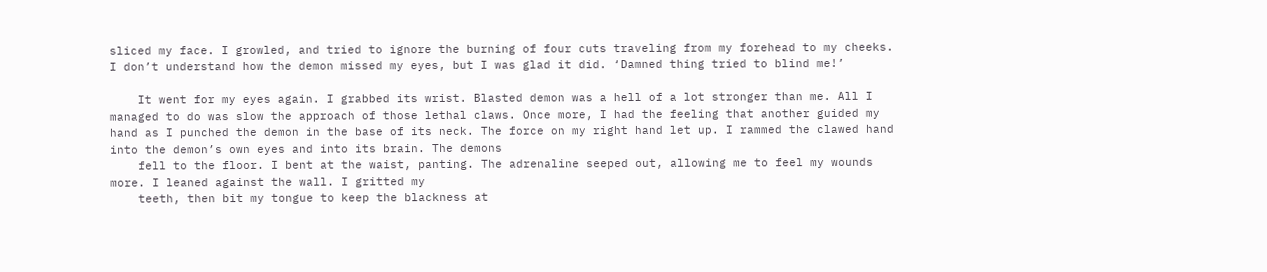sliced my face. I growled, and tried to ignore the burning of four cuts traveling from my forehead to my cheeks. I don’t understand how the demon missed my eyes, but I was glad it did. ‘Damned thing tried to blind me!’

    It went for my eyes again. I grabbed its wrist. Blasted demon was a hell of a lot stronger than me. All I managed to do was slow the approach of those lethal claws. Once more, I had the feeling that another guided my hand as I punched the demon in the base of its neck. The force on my right hand let up. I rammed the clawed hand into the demon’s own eyes and into its brain. The demons
    fell to the floor. I bent at the waist, panting. The adrenaline seeped out, allowing me to feel my wounds more. I leaned against the wall. I gritted my
    teeth, then bit my tongue to keep the blackness at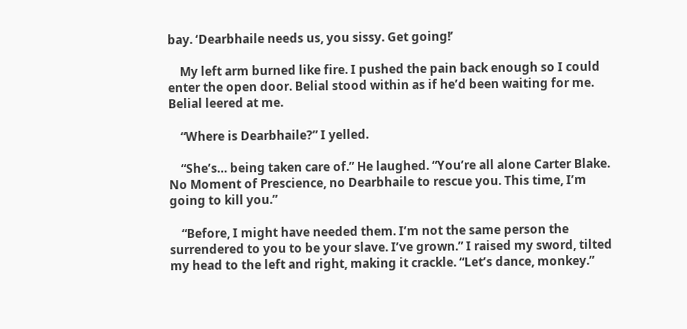bay. ‘Dearbhaile needs us, you sissy. Get going!’

    My left arm burned like fire. I pushed the pain back enough so I could enter the open door. Belial stood within as if he’d been waiting for me. Belial leered at me.

    “Where is Dearbhaile?” I yelled.

    “She’s… being taken care of.” He laughed. “You’re all alone Carter Blake. No Moment of Prescience, no Dearbhaile to rescue you. This time, I’m going to kill you.”

    “Before, I might have needed them. I’m not the same person the surrendered to you to be your slave. I’ve grown.” I raised my sword, tilted my head to the left and right, making it crackle. “Let’s dance, monkey.”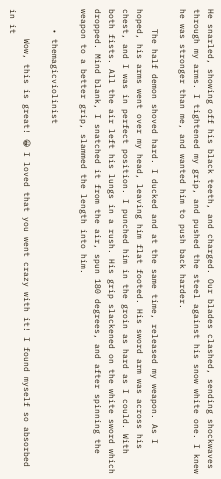He snarled, showing off his black teeth, and charged. Our blades clashed, sending shockwaves through my arms. I tightened my grip, and pushed the steel against his snow white one. I knew he was stronger than me, and wanted him to push back harder.

    The half demon shoved hard. I ducked and at the same time, released my weapon. As I hoped, his arms went over my head, leaving him flat footed. His sword arm was across his chest, and I was in perfect position. I punched him in the groin as hard as I could. With both fists. All the air left his lungs in a rush. His grip slackened on the white sword which dropped. Mind blank, I snatched it from the air, spun 180 degrees, and after spinning the weapon to a better grip, slammed the length into him.

    • themagicviolinist

      Wow, this is great! 😀 I loved that you went crazy with it! I found myself so absorbed in it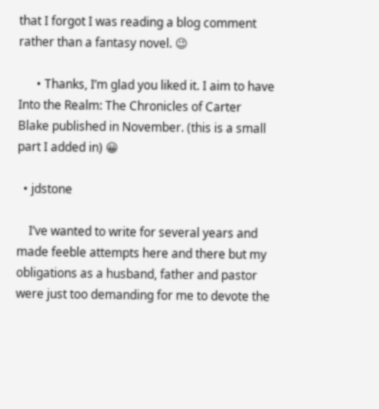that I forgot I was reading a blog comment rather than a fantasy novel. 😉

      • Thanks, I’m glad you liked it. I aim to have Into the Realm: The Chronicles of Carter Blake published in November. (this is a small part I added in) 😀

  • jdstone

    I’ve wanted to write for several years and made feeble attempts here and there but my obligations as a husband, father and pastor were just too demanding for me to devote the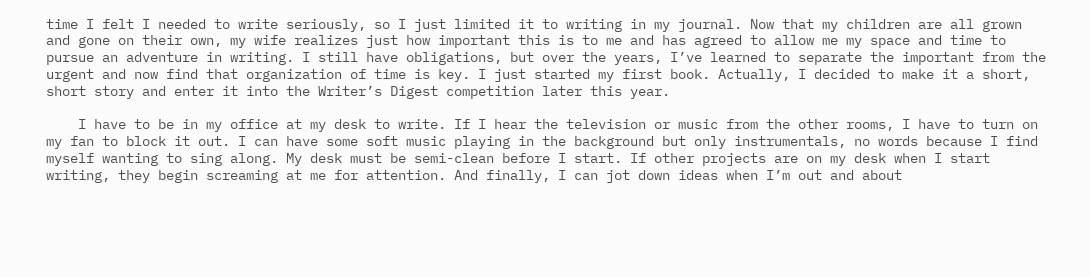time I felt I needed to write seriously, so I just limited it to writing in my journal. Now that my children are all grown and gone on their own, my wife realizes just how important this is to me and has agreed to allow me my space and time to pursue an adventure in writing. I still have obligations, but over the years, I’ve learned to separate the important from the urgent and now find that organization of time is key. I just started my first book. Actually, I decided to make it a short, short story and enter it into the Writer’s Digest competition later this year.

    I have to be in my office at my desk to write. If I hear the television or music from the other rooms, I have to turn on my fan to block it out. I can have some soft music playing in the background but only instrumentals, no words because I find myself wanting to sing along. My desk must be semi-clean before I start. If other projects are on my desk when I start writing, they begin screaming at me for attention. And finally, I can jot down ideas when I’m out and about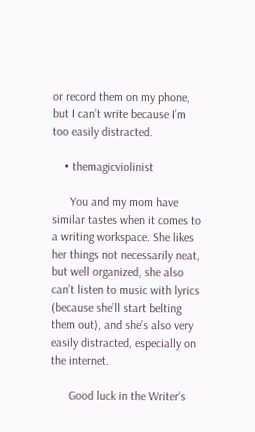or record them on my phone, but I can’t write because I’m too easily distracted.

    • themagicviolinist

      You and my mom have similar tastes when it comes to a writing workspace. She likes her things not necessarily neat, but well organized, she also can’t listen to music with lyrics (because she’ll start belting them out), and she’s also very easily distracted, especially on the internet.

      Good luck in the Writer’s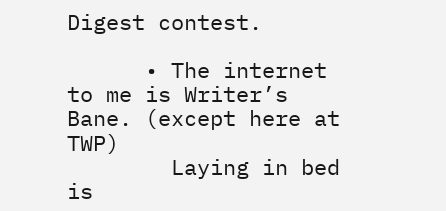Digest contest.

      • The internet to me is Writer’s Bane. (except here at TWP)
        Laying in bed is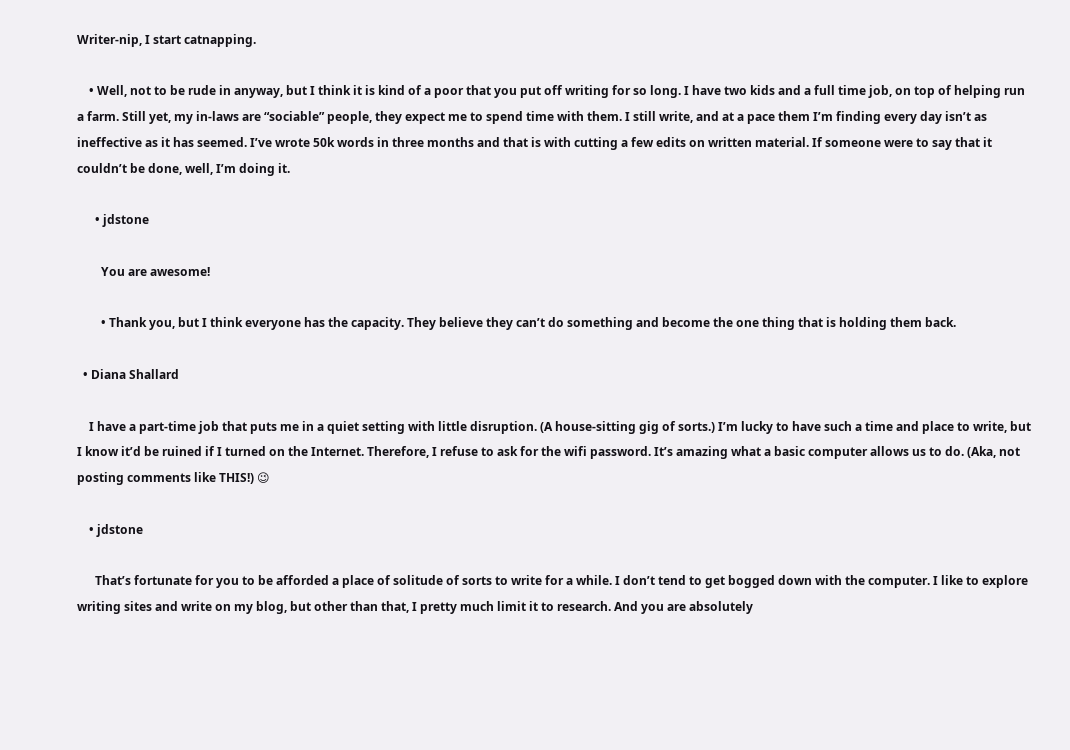Writer-nip, I start catnapping.

    • Well, not to be rude in anyway, but I think it is kind of a poor that you put off writing for so long. I have two kids and a full time job, on top of helping run a farm. Still yet, my in-laws are “sociable” people, they expect me to spend time with them. I still write, and at a pace them I’m finding every day isn’t as ineffective as it has seemed. I’ve wrote 50k words in three months and that is with cutting a few edits on written material. If someone were to say that it couldn’t be done, well, I’m doing it.

      • jdstone

        You are awesome!

        • Thank you, but I think everyone has the capacity. They believe they can’t do something and become the one thing that is holding them back.

  • Diana Shallard

    I have a part-time job that puts me in a quiet setting with little disruption. (A house-sitting gig of sorts.) I’m lucky to have such a time and place to write, but I know it’d be ruined if I turned on the Internet. Therefore, I refuse to ask for the wifi password. It’s amazing what a basic computer allows us to do. (Aka, not posting comments like THIS!) 😉

    • jdstone

      That’s fortunate for you to be afforded a place of solitude of sorts to write for a while. I don’t tend to get bogged down with the computer. I like to explore writing sites and write on my blog, but other than that, I pretty much limit it to research. And you are absolutely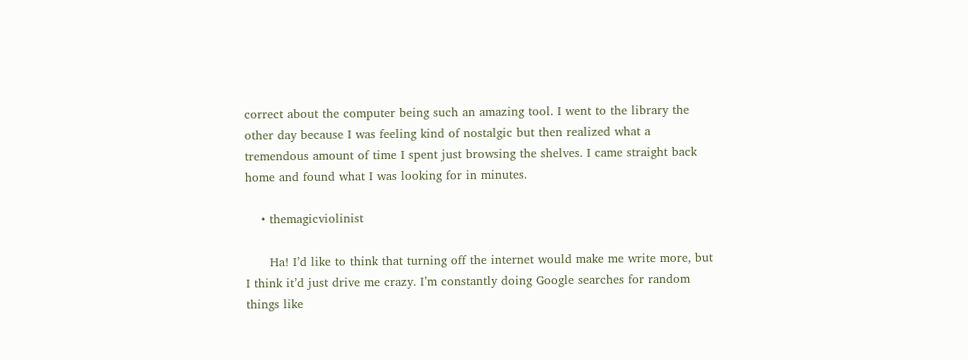correct about the computer being such an amazing tool. I went to the library the other day because I was feeling kind of nostalgic but then realized what a tremendous amount of time I spent just browsing the shelves. I came straight back home and found what I was looking for in minutes.

    • themagicviolinist

      Ha! I’d like to think that turning off the internet would make me write more, but I think it’d just drive me crazy. I’m constantly doing Google searches for random things like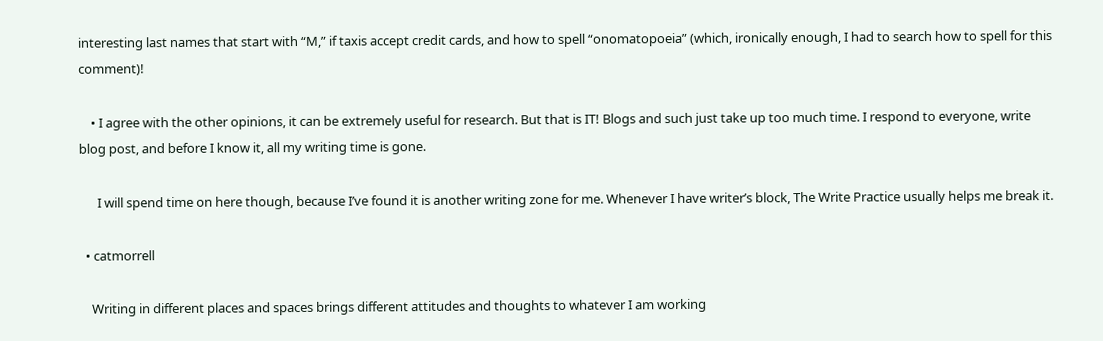interesting last names that start with “M,” if taxis accept credit cards, and how to spell “onomatopoeia” (which, ironically enough, I had to search how to spell for this comment)!

    • I agree with the other opinions, it can be extremely useful for research. But that is IT! Blogs and such just take up too much time. I respond to everyone, write blog post, and before I know it, all my writing time is gone.

      I will spend time on here though, because I’ve found it is another writing zone for me. Whenever I have writer’s block, The Write Practice usually helps me break it.

  • catmorrell

    Writing in different places and spaces brings different attitudes and thoughts to whatever I am working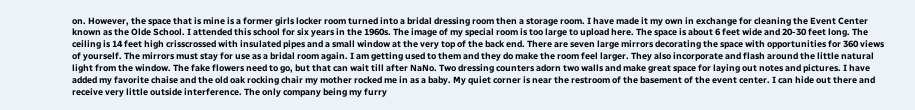on. However, the space that is mine is a former girls locker room turned into a bridal dressing room then a storage room. I have made it my own in exchange for cleaning the Event Center known as the Olde School. I attended this school for six years in the 1960s. The image of my special room is too large to upload here. The space is about 6 feet wide and 20-30 feet long. The ceiling is 14 feet high crisscrossed with insulated pipes and a small window at the very top of the back end. There are seven large mirrors decorating the space with opportunities for 360 views of yourself. The mirrors must stay for use as a bridal room again. I am getting used to them and they do make the room feel larger. They also incorporate and flash around the little natural light from the window. The fake flowers need to go, but that can wait till after NaNo. Two dressing counters adorn two walls and make great space for laying out notes and pictures. I have added my favorite chaise and the old oak rocking chair my mother rocked me in as a baby. My quiet corner is near the restroom of the basement of the event center. I can hide out there and receive very little outside interference. The only company being my furry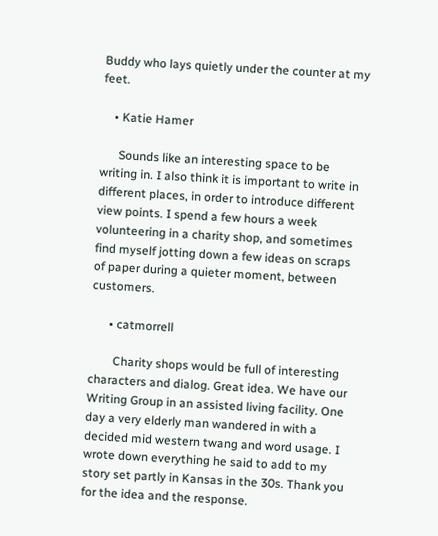Buddy who lays quietly under the counter at my feet.

    • Katie Hamer

      Sounds like an interesting space to be writing in. I also think it is important to write in different places, in order to introduce different view points. I spend a few hours a week volunteering in a charity shop, and sometimes find myself jotting down a few ideas on scraps of paper during a quieter moment, between customers.

      • catmorrell

        Charity shops would be full of interesting characters and dialog. Great idea. We have our Writing Group in an assisted living facility. One day a very elderly man wandered in with a decided mid western twang and word usage. I wrote down everything he said to add to my story set partly in Kansas in the 30s. Thank you for the idea and the response.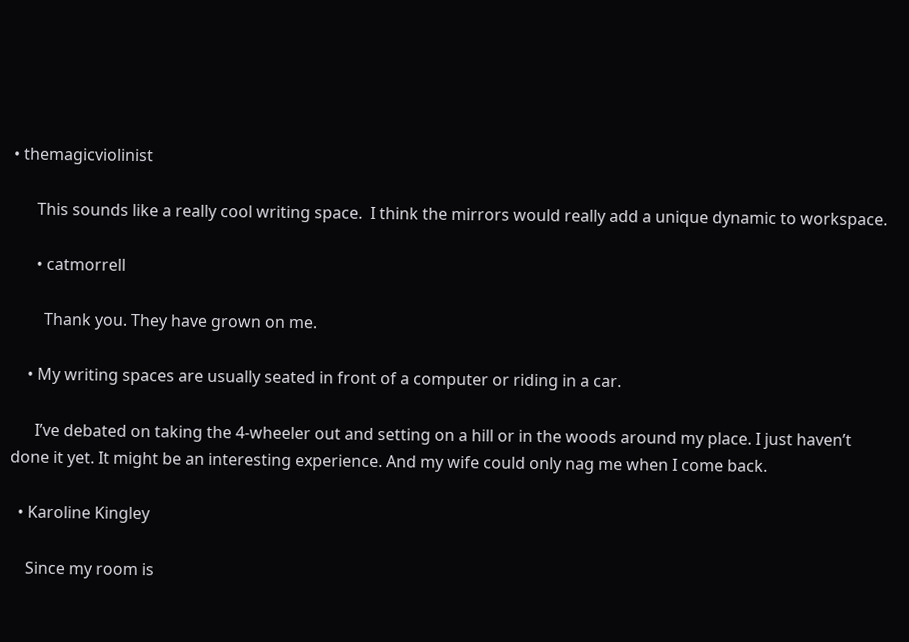• themagicviolinist

      This sounds like a really cool writing space.  I think the mirrors would really add a unique dynamic to workspace.

      • catmorrell

        Thank you. They have grown on me.

    • My writing spaces are usually seated in front of a computer or riding in a car.

      I’ve debated on taking the 4-wheeler out and setting on a hill or in the woods around my place. I just haven’t done it yet. It might be an interesting experience. And my wife could only nag me when I come back.

  • Karoline Kingley

    Since my room is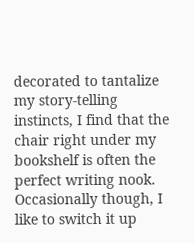decorated to tantalize my story-telling instincts, I find that the chair right under my bookshelf is often the perfect writing nook. Occasionally though, I like to switch it up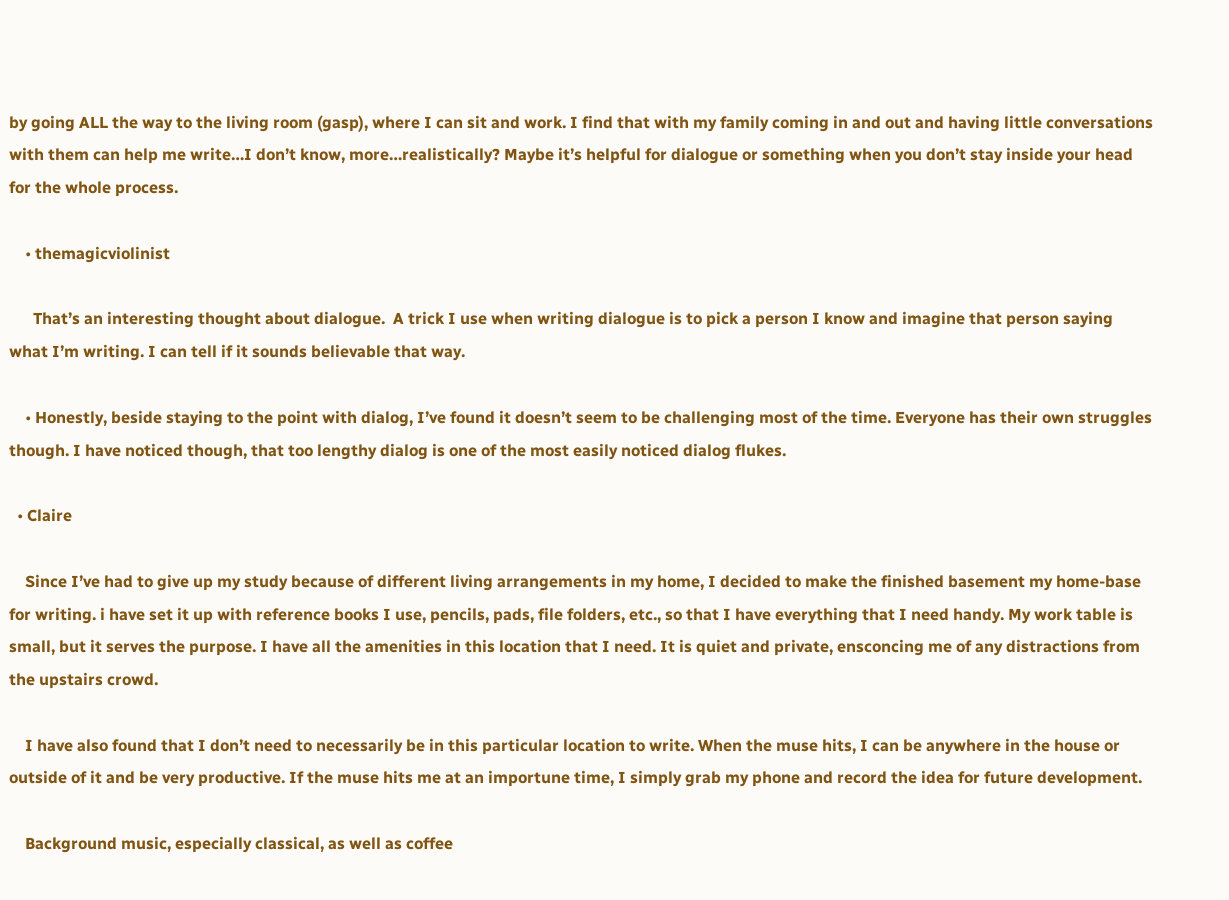by going ALL the way to the living room (gasp), where I can sit and work. I find that with my family coming in and out and having little conversations with them can help me write…I don’t know, more…realistically? Maybe it’s helpful for dialogue or something when you don’t stay inside your head for the whole process.

    • themagicviolinist

      That’s an interesting thought about dialogue.  A trick I use when writing dialogue is to pick a person I know and imagine that person saying what I’m writing. I can tell if it sounds believable that way.

    • Honestly, beside staying to the point with dialog, I’ve found it doesn’t seem to be challenging most of the time. Everyone has their own struggles though. I have noticed though, that too lengthy dialog is one of the most easily noticed dialog flukes.

  • Claire

    Since I’ve had to give up my study because of different living arrangements in my home, I decided to make the finished basement my home-base for writing. i have set it up with reference books I use, pencils, pads, file folders, etc., so that I have everything that I need handy. My work table is small, but it serves the purpose. I have all the amenities in this location that I need. It is quiet and private, ensconcing me of any distractions from the upstairs crowd.

    I have also found that I don’t need to necessarily be in this particular location to write. When the muse hits, I can be anywhere in the house or outside of it and be very productive. If the muse hits me at an importune time, I simply grab my phone and record the idea for future development.

    Background music, especially classical, as well as coffee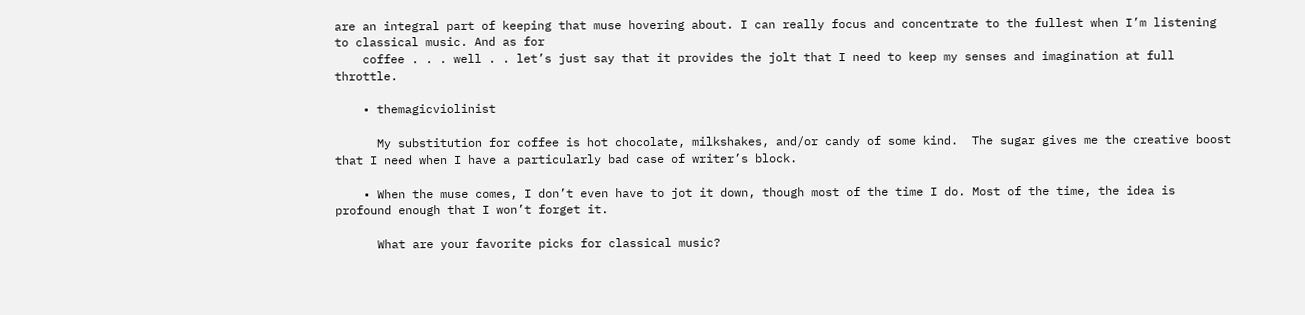are an integral part of keeping that muse hovering about. I can really focus and concentrate to the fullest when I’m listening to classical music. And as for
    coffee . . . well . . let’s just say that it provides the jolt that I need to keep my senses and imagination at full throttle.

    • themagicviolinist

      My substitution for coffee is hot chocolate, milkshakes, and/or candy of some kind.  The sugar gives me the creative boost that I need when I have a particularly bad case of writer’s block.

    • When the muse comes, I don’t even have to jot it down, though most of the time I do. Most of the time, the idea is profound enough that I won’t forget it.

      What are your favorite picks for classical music?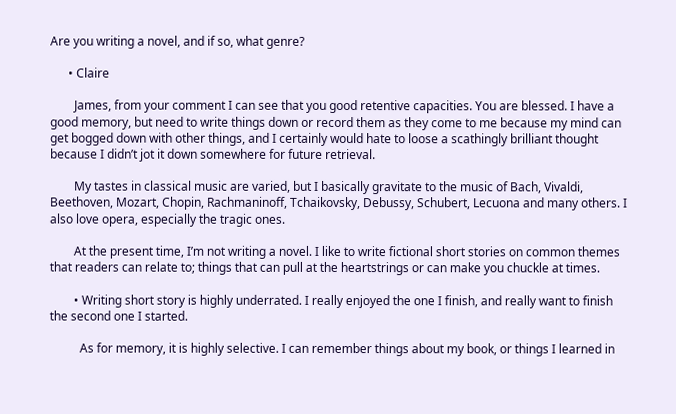Are you writing a novel, and if so, what genre?

      • Claire

        James, from your comment I can see that you good retentive capacities. You are blessed. I have a good memory, but need to write things down or record them as they come to me because my mind can get bogged down with other things, and I certainly would hate to loose a scathingly brilliant thought because I didn’t jot it down somewhere for future retrieval.

        My tastes in classical music are varied, but I basically gravitate to the music of Bach, Vivaldi, Beethoven, Mozart, Chopin, Rachmaninoff, Tchaikovsky, Debussy, Schubert, Lecuona and many others. I also love opera, especially the tragic ones.

        At the present time, I’m not writing a novel. I like to write fictional short stories on common themes that readers can relate to; things that can pull at the heartstrings or can make you chuckle at times.

        • Writing short story is highly underrated. I really enjoyed the one I finish, and really want to finish the second one I started.

          As for memory, it is highly selective. I can remember things about my book, or things I learned in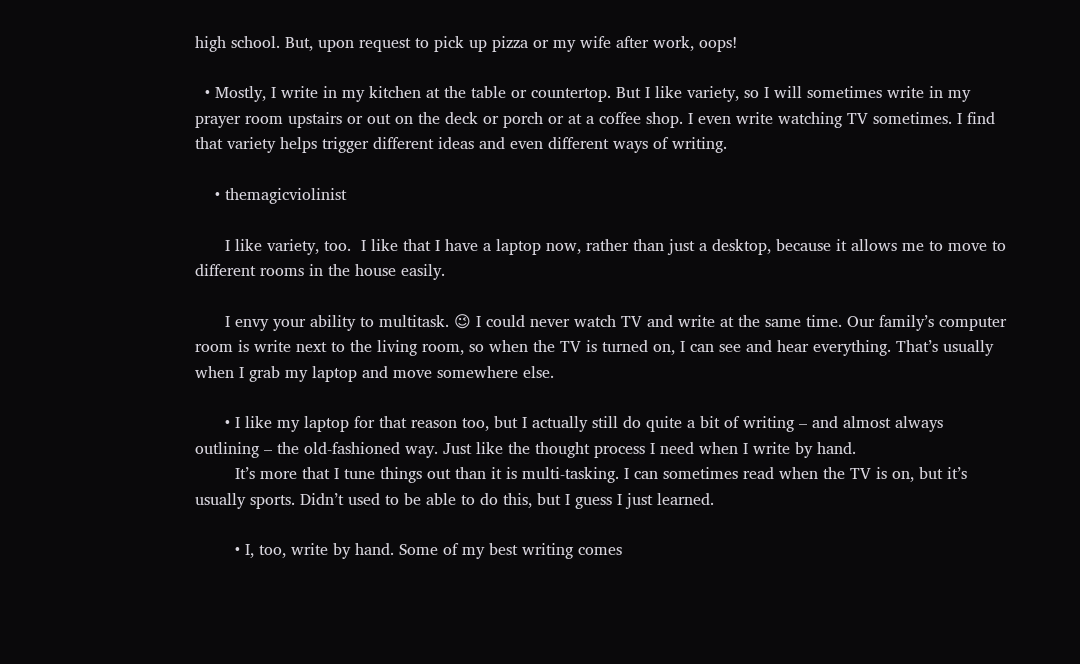high school. But, upon request to pick up pizza or my wife after work, oops!

  • Mostly, I write in my kitchen at the table or countertop. But I like variety, so I will sometimes write in my prayer room upstairs or out on the deck or porch or at a coffee shop. I even write watching TV sometimes. I find that variety helps trigger different ideas and even different ways of writing.

    • themagicviolinist

      I like variety, too.  I like that I have a laptop now, rather than just a desktop, because it allows me to move to different rooms in the house easily.

      I envy your ability to multitask. 😉 I could never watch TV and write at the same time. Our family’s computer room is write next to the living room, so when the TV is turned on, I can see and hear everything. That’s usually when I grab my laptop and move somewhere else.

      • I like my laptop for that reason too, but I actually still do quite a bit of writing – and almost always outlining – the old-fashioned way. Just like the thought process I need when I write by hand.
        It’s more that I tune things out than it is multi-tasking. I can sometimes read when the TV is on, but it’s usually sports. Didn’t used to be able to do this, but I guess I just learned.

        • I, too, write by hand. Some of my best writing comes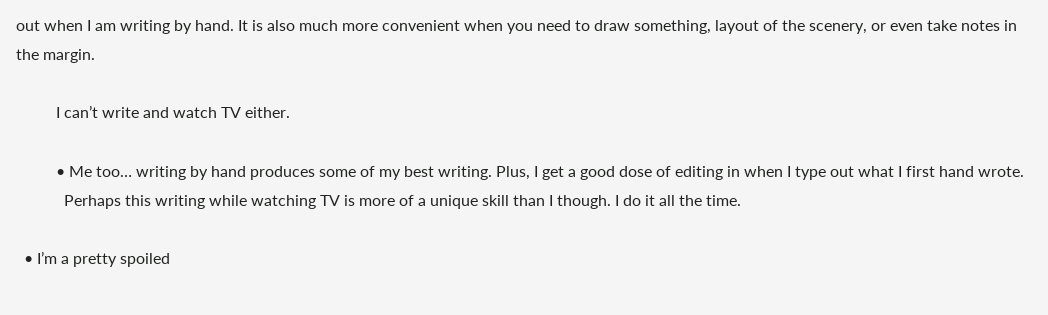out when I am writing by hand. It is also much more convenient when you need to draw something, layout of the scenery, or even take notes in the margin.

          I can’t write and watch TV either.

          • Me too… writing by hand produces some of my best writing. Plus, I get a good dose of editing in when I type out what I first hand wrote.
            Perhaps this writing while watching TV is more of a unique skill than I though. I do it all the time.

  • I’m a pretty spoiled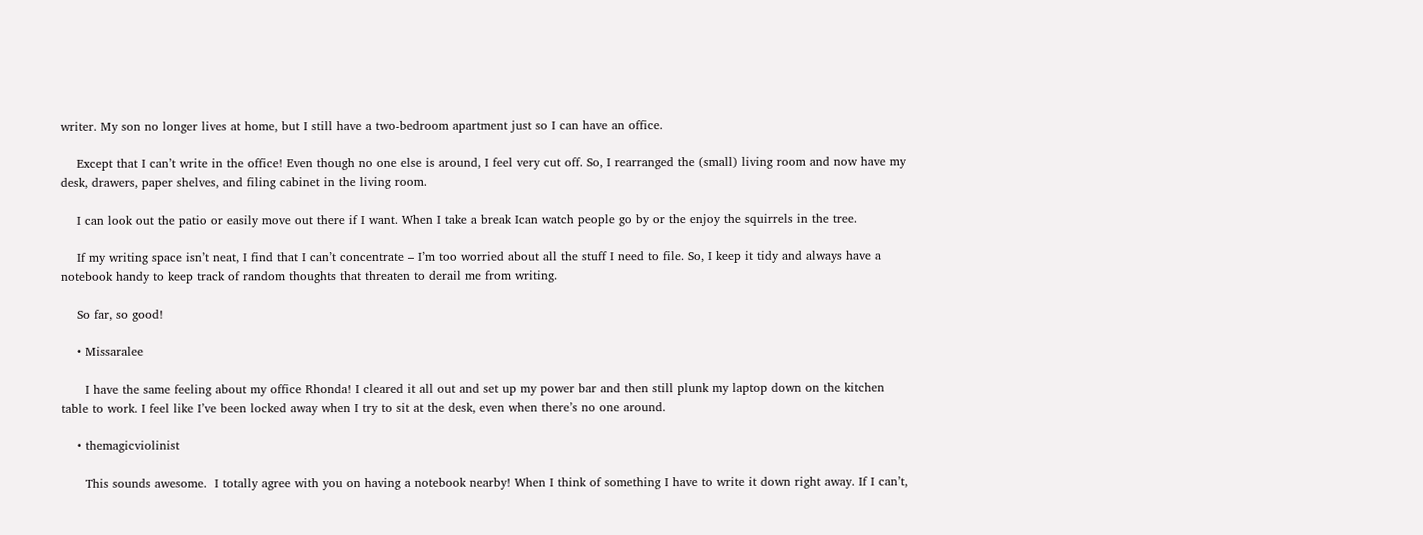writer. My son no longer lives at home, but I still have a two-bedroom apartment just so I can have an office.

    Except that I can’t write in the office! Even though no one else is around, I feel very cut off. So, I rearranged the (small) living room and now have my desk, drawers, paper shelves, and filing cabinet in the living room.

    I can look out the patio or easily move out there if I want. When I take a break Ican watch people go by or the enjoy the squirrels in the tree.

    If my writing space isn’t neat, I find that I can’t concentrate – I’m too worried about all the stuff I need to file. So, I keep it tidy and always have a notebook handy to keep track of random thoughts that threaten to derail me from writing.

    So far, so good!

    • Missaralee

      I have the same feeling about my office Rhonda! I cleared it all out and set up my power bar and then still plunk my laptop down on the kitchen table to work. I feel like I’ve been locked away when I try to sit at the desk, even when there’s no one around.

    • themagicviolinist

      This sounds awesome.  I totally agree with you on having a notebook nearby! When I think of something I have to write it down right away. If I can’t,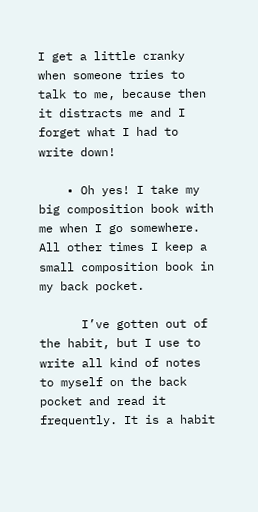I get a little cranky when someone tries to talk to me, because then it distracts me and I forget what I had to write down!

    • Oh yes! I take my big composition book with me when I go somewhere. All other times I keep a small composition book in my back pocket.

      I’ve gotten out of the habit, but I use to write all kind of notes to myself on the back pocket and read it frequently. It is a habit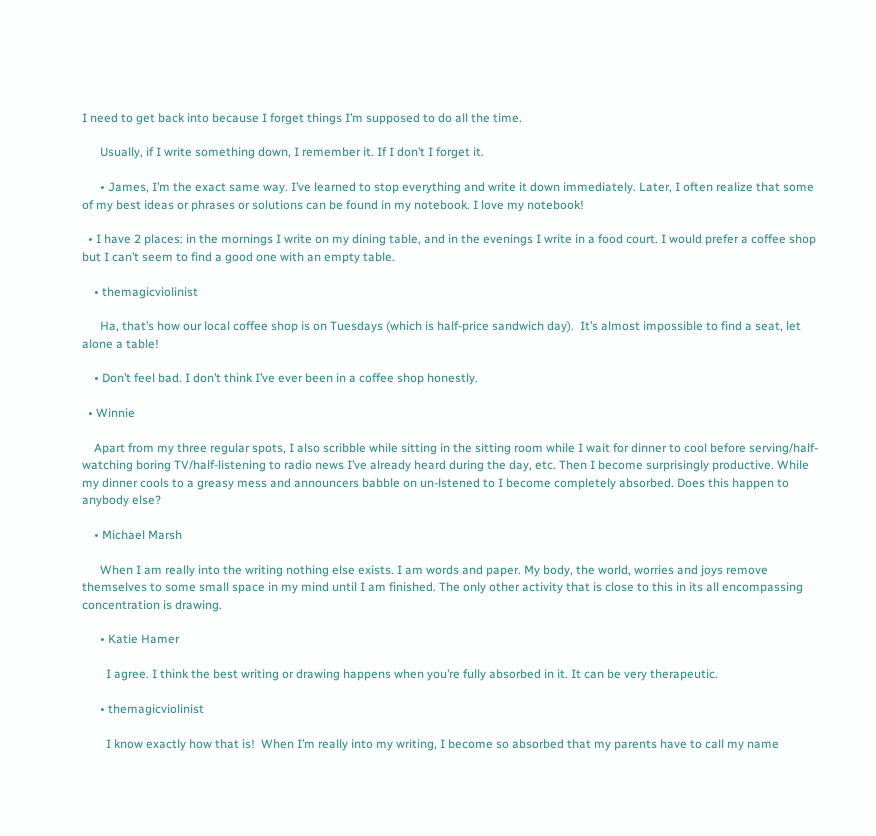I need to get back into because I forget things I’m supposed to do all the time.

      Usually, if I write something down, I remember it. If I don’t I forget it.

      • James, I’m the exact same way. I’ve learned to stop everything and write it down immediately. Later, I often realize that some of my best ideas or phrases or solutions can be found in my notebook. I love my notebook!

  • I have 2 places: in the mornings I write on my dining table, and in the evenings I write in a food court. I would prefer a coffee shop but I can’t seem to find a good one with an empty table.

    • themagicviolinist

      Ha, that’s how our local coffee shop is on Tuesdays (which is half-price sandwich day).  It’s almost impossible to find a seat, let alone a table!

    • Don’t feel bad. I don’t think I’ve ever been in a coffee shop honestly.

  • Winnie

    Apart from my three regular spots, I also scribble while sitting in the sitting room while I wait for dinner to cool before serving/half-watching boring TV/half-listening to radio news I’ve already heard during the day, etc. Then I become surprisingly productive. While my dinner cools to a greasy mess and announcers babble on un-lstened to I become completely absorbed. Does this happen to anybody else?

    • Michael Marsh

      When I am really into the writing nothing else exists. I am words and paper. My body, the world, worries and joys remove themselves to some small space in my mind until I am finished. The only other activity that is close to this in its all encompassing concentration is drawing.

      • Katie Hamer

        I agree. I think the best writing or drawing happens when you’re fully absorbed in it. It can be very therapeutic.

      • themagicviolinist

        I know exactly how that is!  When I’m really into my writing, I become so absorbed that my parents have to call my name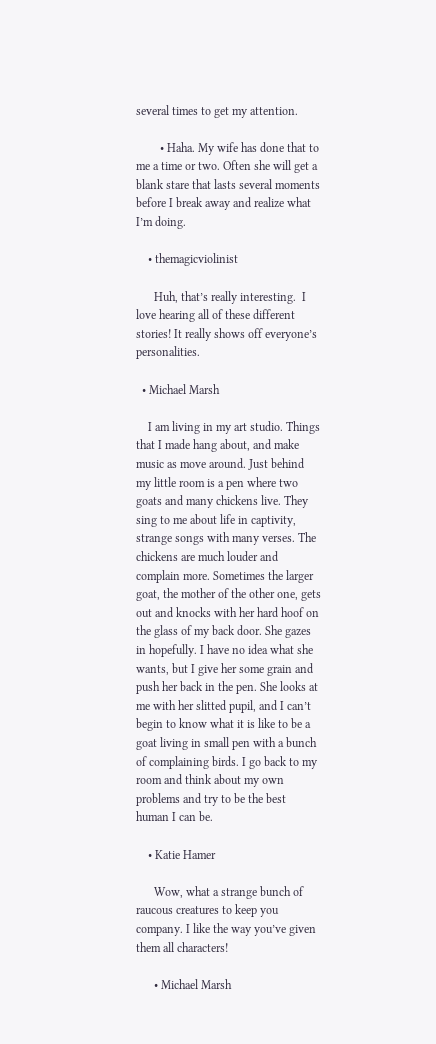several times to get my attention.

        • Haha. My wife has done that to me a time or two. Often she will get a blank stare that lasts several moments before I break away and realize what I’m doing.

    • themagicviolinist

      Huh, that’s really interesting.  I love hearing all of these different stories! It really shows off everyone’s personalities.

  • Michael Marsh

    I am living in my art studio. Things that I made hang about, and make music as move around. Just behind my little room is a pen where two goats and many chickens live. They sing to me about life in captivity, strange songs with many verses. The chickens are much louder and complain more. Sometimes the larger goat, the mother of the other one, gets out and knocks with her hard hoof on the glass of my back door. She gazes in hopefully. I have no idea what she wants, but I give her some grain and push her back in the pen. She looks at me with her slitted pupil, and I can’t begin to know what it is like to be a goat living in small pen with a bunch of complaining birds. I go back to my room and think about my own problems and try to be the best human I can be.

    • Katie Hamer

      Wow, what a strange bunch of raucous creatures to keep you company. I like the way you’ve given them all characters!

      • Michael Marsh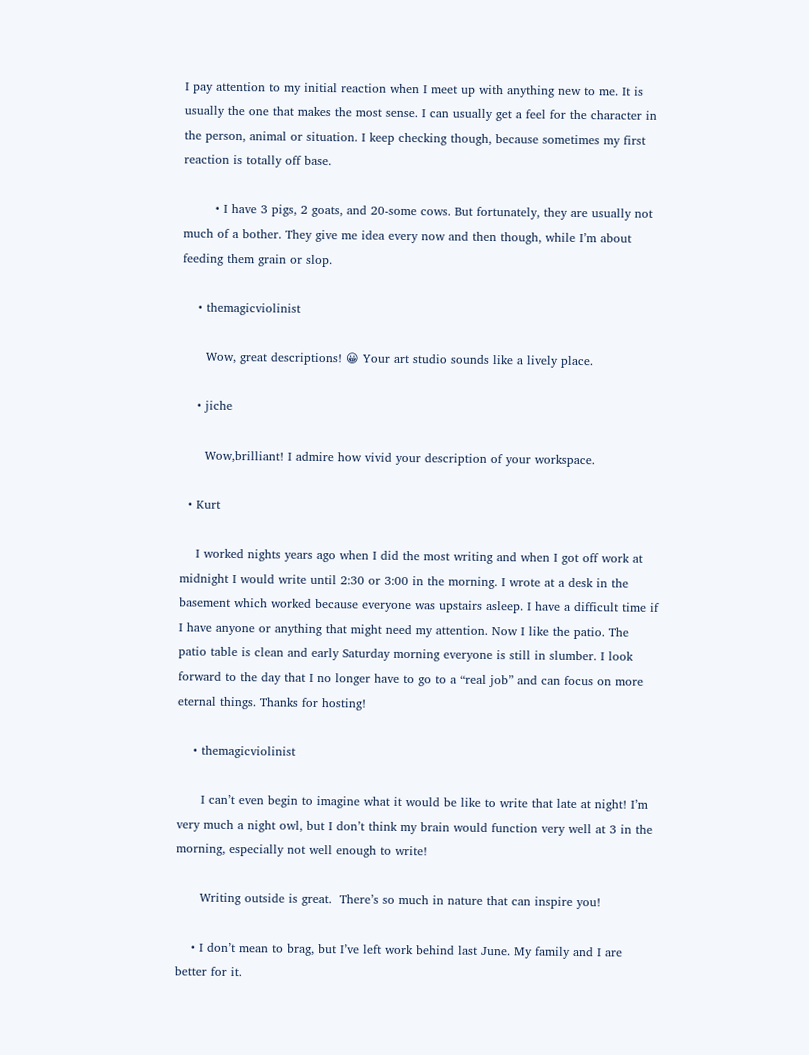I pay attention to my initial reaction when I meet up with anything new to me. It is usually the one that makes the most sense. I can usually get a feel for the character in the person, animal or situation. I keep checking though, because sometimes my first reaction is totally off base.

        • I have 3 pigs, 2 goats, and 20-some cows. But fortunately, they are usually not much of a bother. They give me idea every now and then though, while I’m about feeding them grain or slop.

    • themagicviolinist

      Wow, great descriptions! 😀 Your art studio sounds like a lively place.

    • jiche

      Wow,brilliant! I admire how vivid your description of your workspace.

  • Kurt

    I worked nights years ago when I did the most writing and when I got off work at midnight I would write until 2:30 or 3:00 in the morning. I wrote at a desk in the basement which worked because everyone was upstairs asleep. I have a difficult time if I have anyone or anything that might need my attention. Now I like the patio. The patio table is clean and early Saturday morning everyone is still in slumber. I look forward to the day that I no longer have to go to a “real job” and can focus on more eternal things. Thanks for hosting!

    • themagicviolinist

      I can’t even begin to imagine what it would be like to write that late at night! I’m very much a night owl, but I don’t think my brain would function very well at 3 in the morning, especially not well enough to write!

      Writing outside is great.  There’s so much in nature that can inspire you!

    • I don’t mean to brag, but I’ve left work behind last June. My family and I are better for it.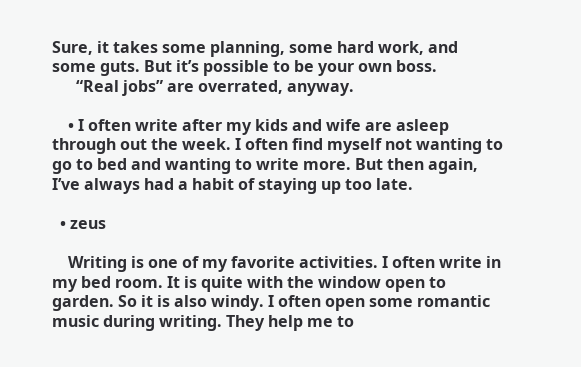Sure, it takes some planning, some hard work, and some guts. But it’s possible to be your own boss.
      “Real jobs” are overrated, anyway.

    • I often write after my kids and wife are asleep through out the week. I often find myself not wanting to go to bed and wanting to write more. But then again, I’ve always had a habit of staying up too late.

  • zeus

    Writing is one of my favorite activities. I often write in my bed room. It is quite with the window open to garden. So it is also windy. I often open some romantic music during writing. They help me to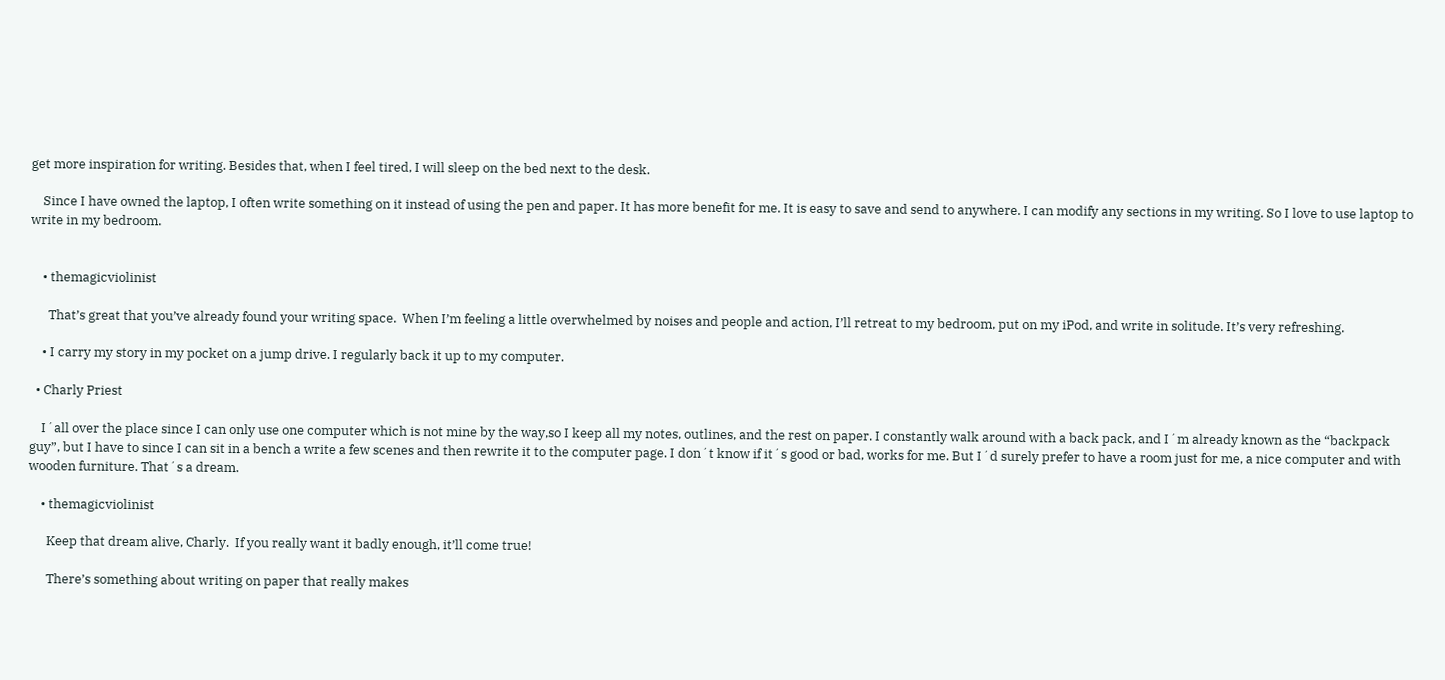get more inspiration for writing. Besides that, when I feel tired, I will sleep on the bed next to the desk.

    Since I have owned the laptop, I often write something on it instead of using the pen and paper. It has more benefit for me. It is easy to save and send to anywhere. I can modify any sections in my writing. So I love to use laptop to write in my bedroom.


    • themagicviolinist

      That’s great that you’ve already found your writing space.  When I’m feeling a little overwhelmed by noises and people and action, I’ll retreat to my bedroom, put on my iPod, and write in solitude. It’s very refreshing.

    • I carry my story in my pocket on a jump drive. I regularly back it up to my computer.

  • Charly Priest

    I´all over the place since I can only use one computer which is not mine by the way,so I keep all my notes, outlines, and the rest on paper. I constantly walk around with a back pack, and I´m already known as the “backpack guy”, but I have to since I can sit in a bench a write a few scenes and then rewrite it to the computer page. I don´t know if it´s good or bad, works for me. But I´d surely prefer to have a room just for me, a nice computer and with wooden furniture. That´s a dream.

    • themagicviolinist

      Keep that dream alive, Charly.  If you really want it badly enough, it’ll come true!

      There’s something about writing on paper that really makes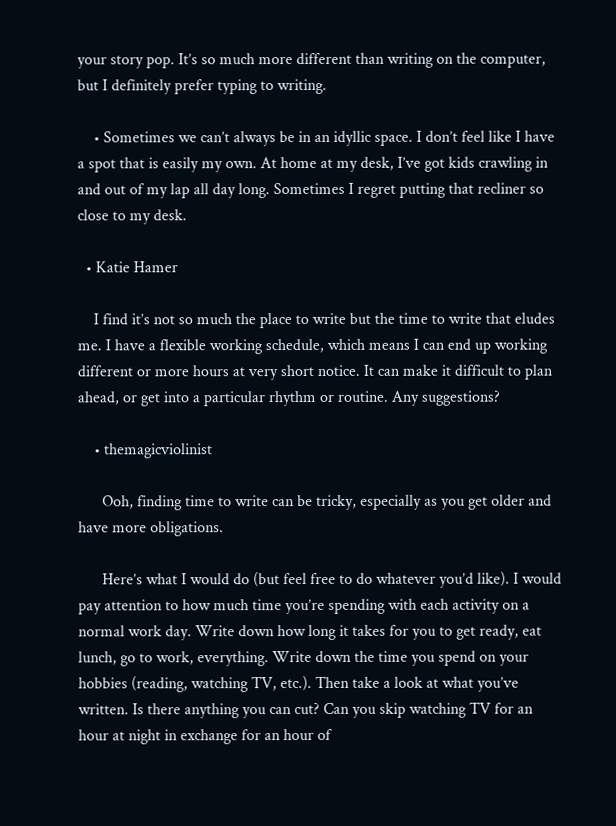your story pop. It’s so much more different than writing on the computer, but I definitely prefer typing to writing.

    • Sometimes we can’t always be in an idyllic space. I don’t feel like I have a spot that is easily my own. At home at my desk, I’ve got kids crawling in and out of my lap all day long. Sometimes I regret putting that recliner so close to my desk.

  • Katie Hamer

    I find it’s not so much the place to write but the time to write that eludes me. I have a flexible working schedule, which means I can end up working different or more hours at very short notice. It can make it difficult to plan ahead, or get into a particular rhythm or routine. Any suggestions?

    • themagicviolinist

      Ooh, finding time to write can be tricky, especially as you get older and have more obligations.

      Here’s what I would do (but feel free to do whatever you’d like). I would pay attention to how much time you’re spending with each activity on a normal work day. Write down how long it takes for you to get ready, eat lunch, go to work, everything. Write down the time you spend on your hobbies (reading, watching TV, etc.). Then take a look at what you’ve written. Is there anything you can cut? Can you skip watching TV for an hour at night in exchange for an hour of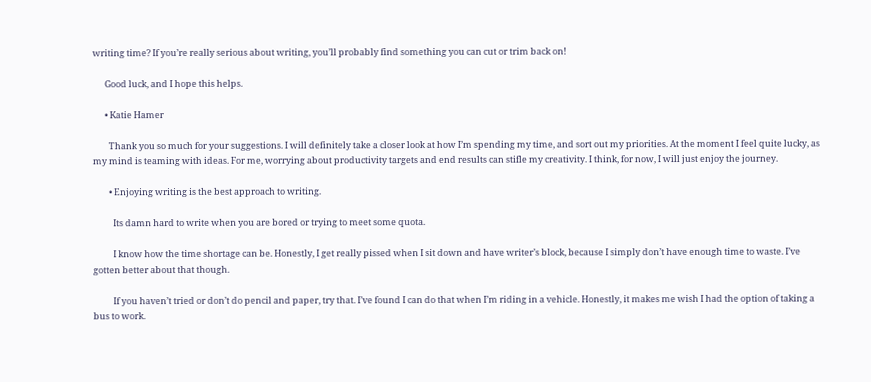writing time? If you’re really serious about writing, you’ll probably find something you can cut or trim back on!

      Good luck, and I hope this helps.

      • Katie Hamer

        Thank you so much for your suggestions. I will definitely take a closer look at how I’m spending my time, and sort out my priorities. At the moment I feel quite lucky, as my mind is teaming with ideas. For me, worrying about productivity targets and end results can stifle my creativity. I think, for now, I will just enjoy the journey.

        • Enjoying writing is the best approach to writing.

          Its damn hard to write when you are bored or trying to meet some quota.

          I know how the time shortage can be. Honestly, I get really pissed when I sit down and have writer’s block, because I simply don’t have enough time to waste. I’ve gotten better about that though.

          If you haven’t tried or don’t do pencil and paper, try that. I’ve found I can do that when I’m riding in a vehicle. Honestly, it makes me wish I had the option of taking a bus to work.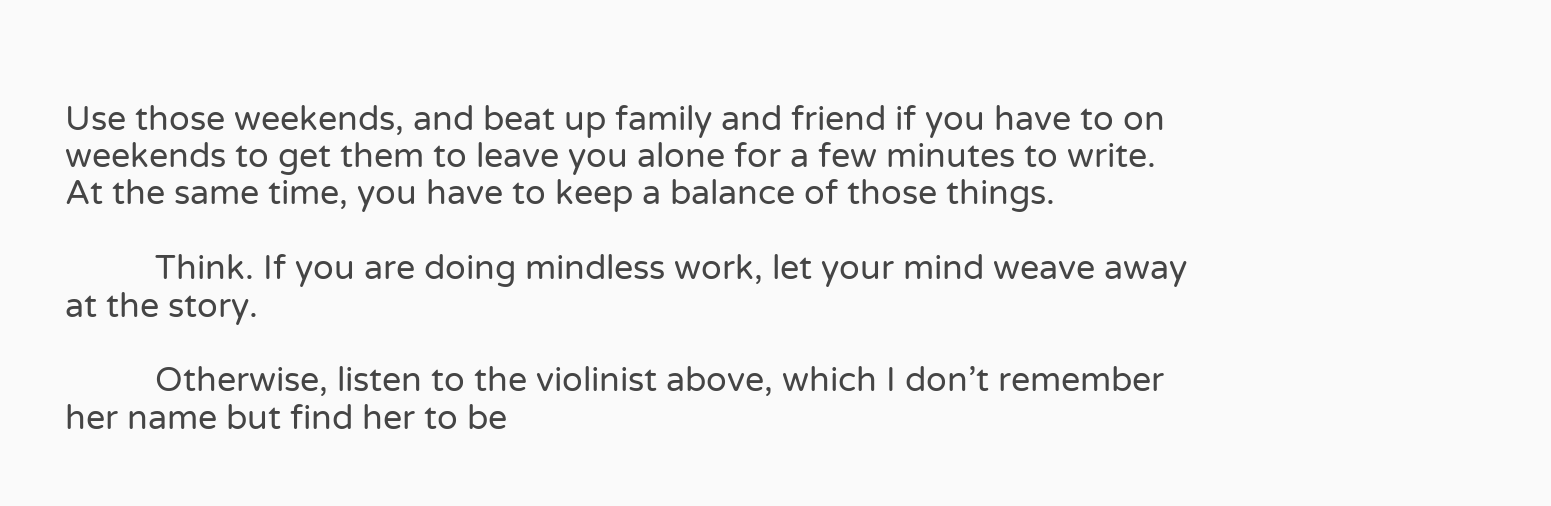Use those weekends, and beat up family and friend if you have to on weekends to get them to leave you alone for a few minutes to write. At the same time, you have to keep a balance of those things.

          Think. If you are doing mindless work, let your mind weave away at the story.

          Otherwise, listen to the violinist above, which I don’t remember her name but find her to be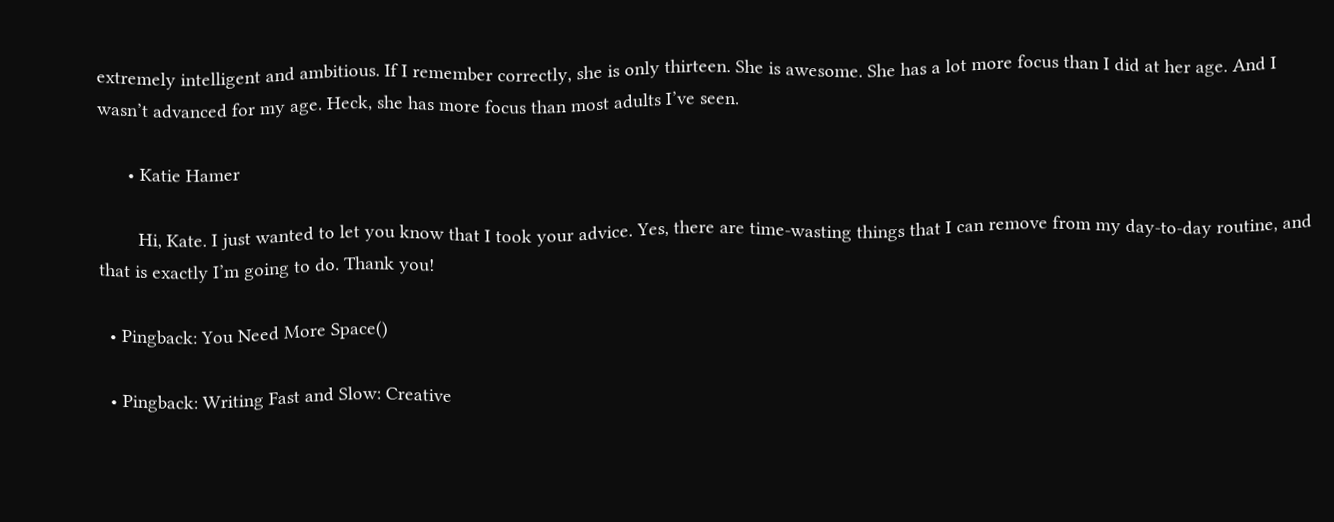extremely intelligent and ambitious. If I remember correctly, she is only thirteen. She is awesome. She has a lot more focus than I did at her age. And I wasn’t advanced for my age. Heck, she has more focus than most adults I’ve seen.

      • Katie Hamer

        Hi, Kate. I just wanted to let you know that I took your advice. Yes, there are time-wasting things that I can remove from my day-to-day routine, and that is exactly I’m going to do. Thank you!

  • Pingback: You Need More Space()

  • Pingback: Writing Fast and Slow: Creative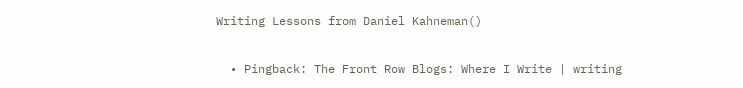Writing Lessons from Daniel Kahneman()

  • Pingback: The Front Row Blogs: Where I Write | writing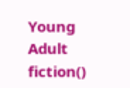Young Adult fiction()